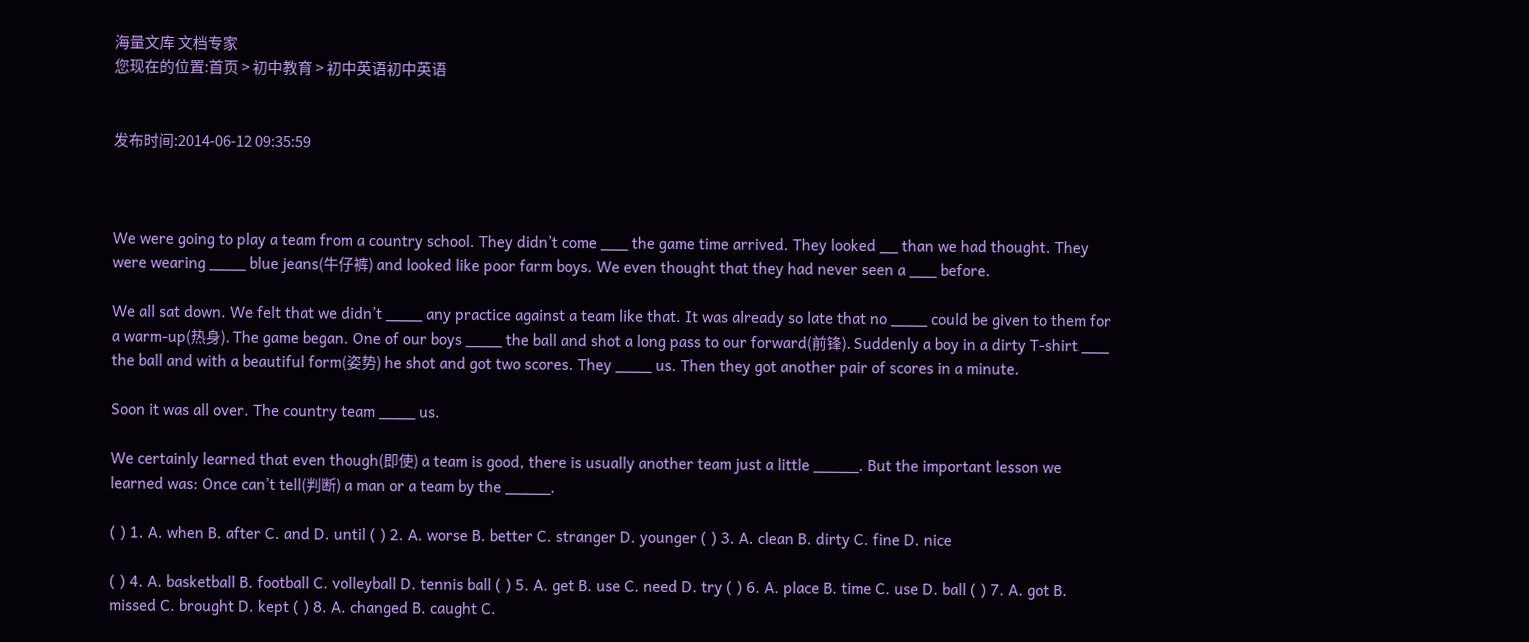海量文库 文档专家
您现在的位置:首页 > 初中教育 > 初中英语初中英语


发布时间:2014-06-12 09:35:59



We were going to play a team from a country school. They didn’t come ___ the game time arrived. They looked __ than we had thought. They were wearing ____ blue jeans(牛仔裤) and looked like poor farm boys. We even thought that they had never seen a ___ before.

We all sat down. We felt that we didn’t ____ any practice against a team like that. It was already so late that no ____ could be given to them for a warm-up(热身). The game began. One of our boys ____ the ball and shot a long pass to our forward(前锋). Suddenly a boy in a dirty T-shirt ___ the ball and with a beautiful form(姿势) he shot and got two scores. They ____ us. Then they got another pair of scores in a minute.

Soon it was all over. The country team ____ us.

We certainly learned that even though(即使) a team is good, there is usually another team just a little _____. But the important lesson we learned was: Once can’t tell(判断) a man or a team by the _____.

( ) 1. A. when B. after C. and D. until ( ) 2. A. worse B. better C. stranger D. younger ( ) 3. A. clean B. dirty C. fine D. nice

( ) 4. A. basketball B. football C. volleyball D. tennis ball ( ) 5. A. get B. use C. need D. try ( ) 6. A. place B. time C. use D. ball ( ) 7. A. got B. missed C. brought D. kept ( ) 8. A. changed B. caught C.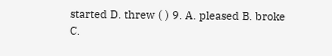started D. threw ( ) 9. A. pleased B. broke C.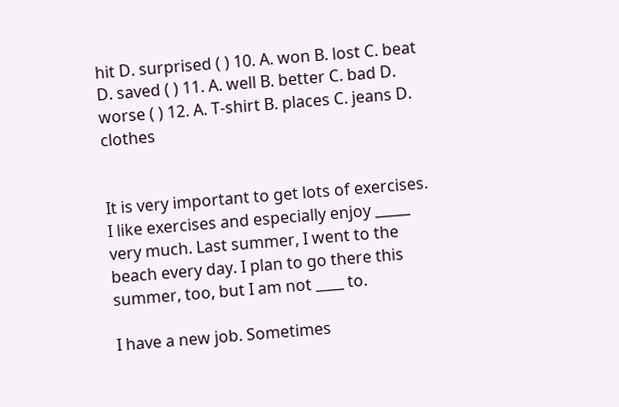hit D. surprised ( ) 10. A. won B. lost C. beat D. saved ( ) 11. A. well B. better C. bad D. worse ( ) 12. A. T-shirt B. places C. jeans D. clothes


It is very important to get lots of exercises. I like exercises and especially enjoy _____ very much. Last summer, I went to the beach every day. I plan to go there this summer, too, but I am not ____ to.

I have a new job. Sometimes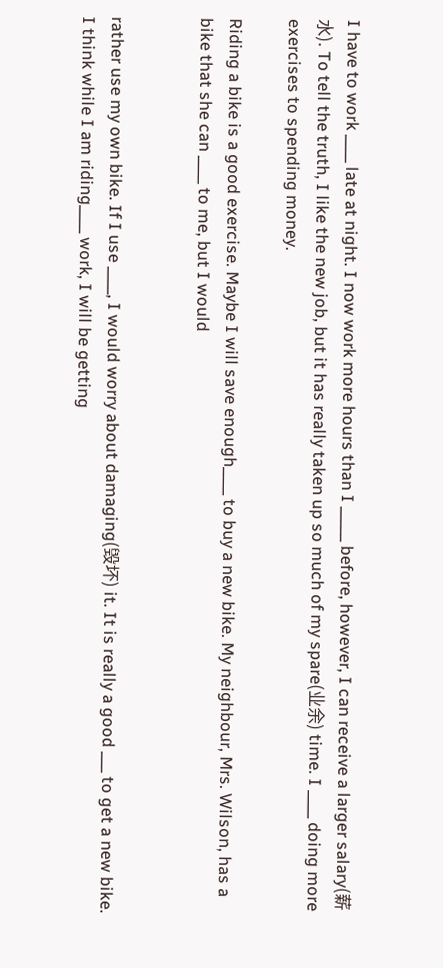I have to work ____ late at night. I now work more hours than I _____ before, however, I can receive a larger salary(薪水). To tell the truth, I like the new job, but it has really taken up so much of my spare(业余) time. I ____ doing more exercises to spending money.

Riding a bike is a good exercise. Maybe I will save enough____ to buy a new bike. My neighbour, Mrs. Wilson, has a bike that she can ____ to me, but I would


rather use my own bike. If I use ____, I would worry about damaging(毁坏) it. It is really a good ___ to get a new bike. I think while I am riding____ work, I will be getting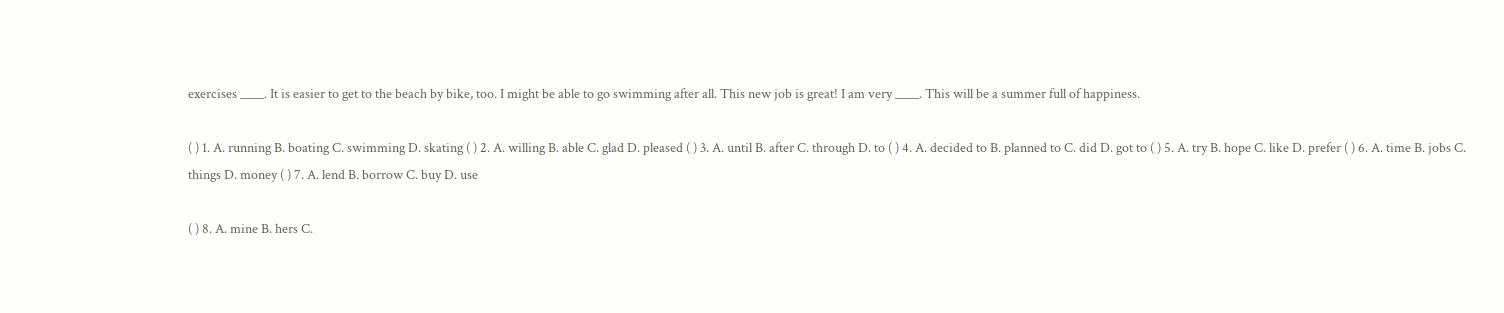exercises ____. It is easier to get to the beach by bike, too. I might be able to go swimming after all. This new job is great! I am very ____. This will be a summer full of happiness.

( ) 1. A. running B. boating C. swimming D. skating ( ) 2. A. willing B. able C. glad D. pleased ( ) 3. A. until B. after C. through D. to ( ) 4. A. decided to B. planned to C. did D. got to ( ) 5. A. try B. hope C. like D. prefer ( ) 6. A. time B. jobs C. things D. money ( ) 7. A. lend B. borrow C. buy D. use

( ) 8. A. mine B. hers C.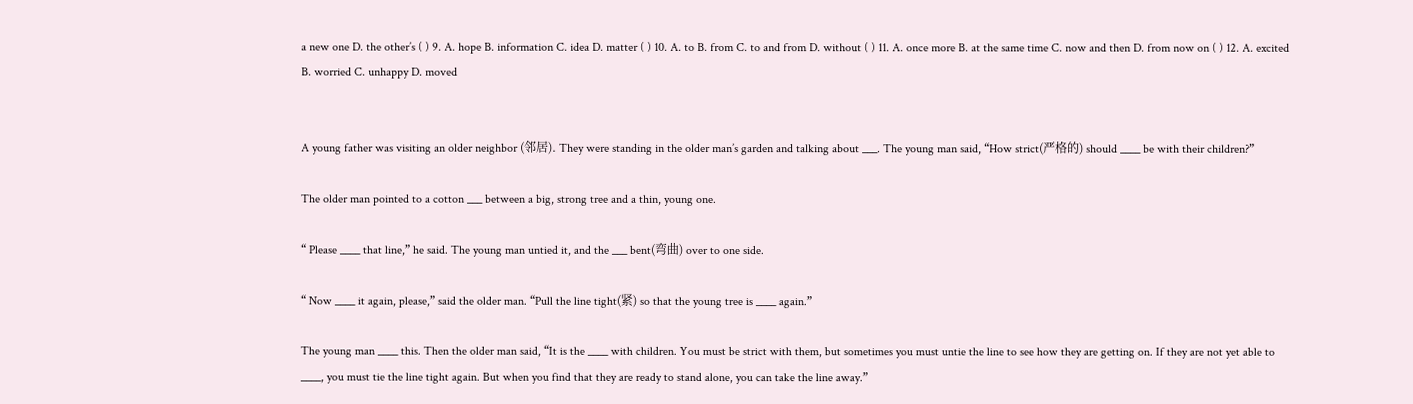a new one D. the other’s ( ) 9. A. hope B. information C. idea D. matter ( ) 10. A. to B. from C. to and from D. without ( ) 11. A. once more B. at the same time C. now and then D. from now on ( ) 12. A. excited B. worried C. unhappy D. moved


A young father was visiting an older neighbor (邻居). They were standing in the older man’s garden and talking about ___. The young man said, “How strict(严格的) should ____ be with their children?”

The older man pointed to a cotton ___ between a big, strong tree and a thin, young one.

“ Please ____ that line,” he said. The young man untied it, and the ___ bent(弯曲) over to one side.

“ Now ____ it again, please,” said the older man. “Pull the line tight(紧) so that the young tree is ____ again.”

The young man ____ this. Then the older man said, “It is the ____ with children. You must be strict with them, but sometimes you must untie the line to see how they are getting on. If they are not yet able to ____, you must tie the line tight again. But when you find that they are ready to stand alone, you can take the line away.”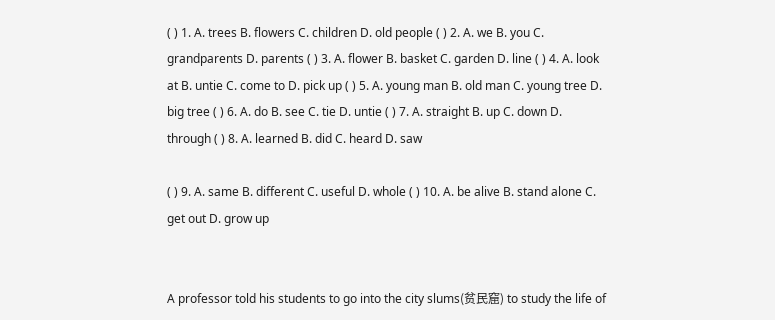( ) 1. A. trees B. flowers C. children D. old people ( ) 2. A. we B. you C. grandparents D. parents ( ) 3. A. flower B. basket C. garden D. line ( ) 4. A. look at B. untie C. come to D. pick up ( ) 5. A. young man B. old man C. young tree D. big tree ( ) 6. A. do B. see C. tie D. untie ( ) 7. A. straight B. up C. down D. through ( ) 8. A. learned B. did C. heard D. saw

( ) 9. A. same B. different C. useful D. whole ( ) 10. A. be alive B. stand alone C. get out D. grow up


A professor told his students to go into the city slums(贫民窟) to study the life of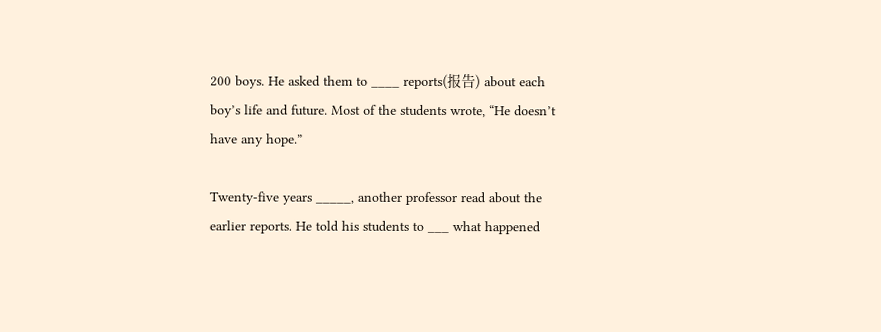200 boys. He asked them to ____ reports(报告) about each boy’s life and future. Most of the students wrote, “He doesn’t have any hope.”

Twenty-five years _____, another professor read about the earlier reports. He told his students to ___ what happened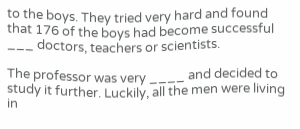to the boys. They tried very hard and found that 176 of the boys had become successful ___ doctors, teachers or scientists.

The professor was very ____ and decided to study it further. Luckily, all the men were living in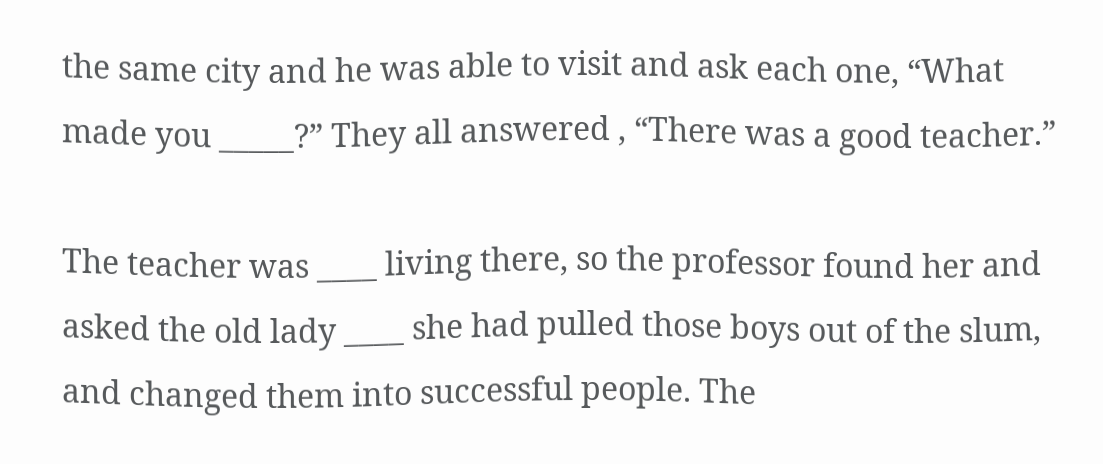the same city and he was able to visit and ask each one, “What made you _____?” They all answered , “There was a good teacher.”

The teacher was ____ living there, so the professor found her and asked the old lady ____ she had pulled those boys out of the slum, and changed them into successful people. The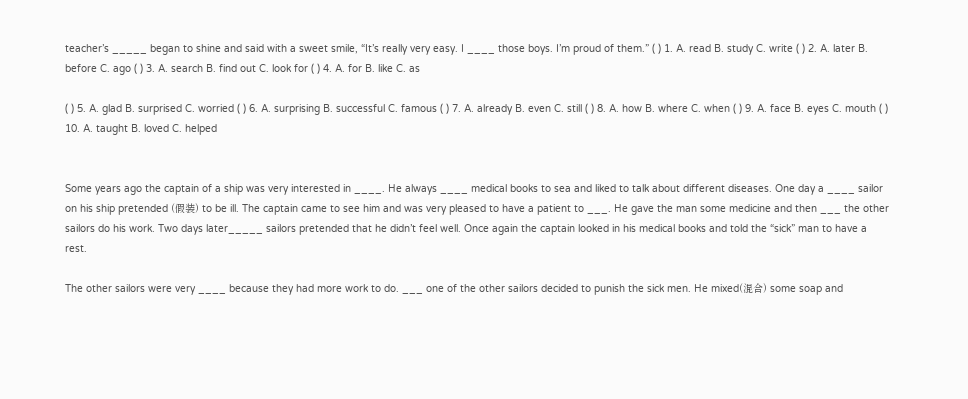teacher’s _____ began to shine and said with a sweet smile, “It’s really very easy. I ____ those boys. I’m proud of them.” ( ) 1. A. read B. study C. write ( ) 2. A. later B. before C. ago ( ) 3. A. search B. find out C. look for ( ) 4. A. for B. like C. as

( ) 5. A. glad B. surprised C. worried ( ) 6. A. surprising B. successful C. famous ( ) 7. A. already B. even C. still ( ) 8. A. how B. where C. when ( ) 9. A. face B. eyes C. mouth ( ) 10. A. taught B. loved C. helped


Some years ago the captain of a ship was very interested in ____. He always ____ medical books to sea and liked to talk about different diseases. One day a ____ sailor on his ship pretended (假装) to be ill. The captain came to see him and was very pleased to have a patient to ___. He gave the man some medicine and then ___ the other sailors do his work. Two days later_____ sailors pretended that he didn’t feel well. Once again the captain looked in his medical books and told the “sick” man to have a rest.

The other sailors were very ____ because they had more work to do. ___ one of the other sailors decided to punish the sick men. He mixed(混合) some soap and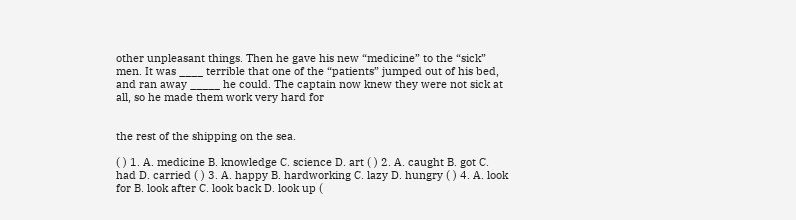other unpleasant things. Then he gave his new “medicine” to the “sick” men. It was ____ terrible that one of the “patients” jumped out of his bed, and ran away _____ he could. The captain now knew they were not sick at all, so he made them work very hard for


the rest of the shipping on the sea.

( ) 1. A. medicine B. knowledge C. science D. art ( ) 2. A. caught B. got C. had D. carried ( ) 3. A. happy B. hardworking C. lazy D. hungry ( ) 4. A. look for B. look after C. look back D. look up (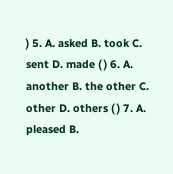) 5. A. asked B. took C. sent D. made ( ) 6. A. another B. the other C. other D. others ( ) 7. A. pleased B.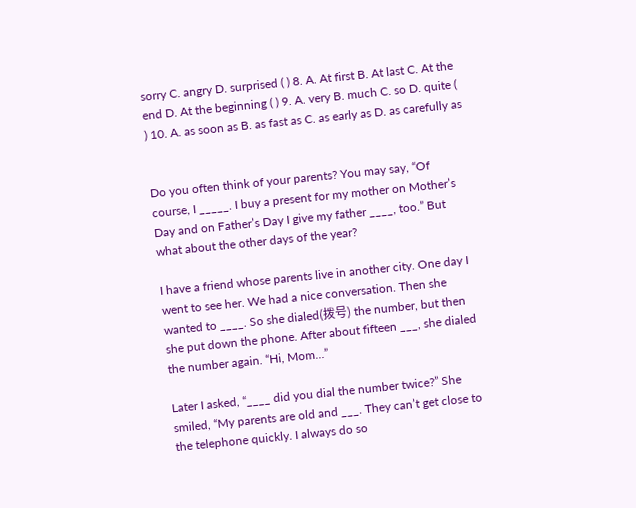sorry C. angry D. surprised ( ) 8. A. At first B. At last C. At the end D. At the beginning ( ) 9. A. very B. much C. so D. quite ( ) 10. A. as soon as B. as fast as C. as early as D. as carefully as


Do you often think of your parents? You may say, “Of course, I _____. I buy a present for my mother on Mother’s Day and on Father’s Day I give my father ____, too.” But what about the other days of the year?

I have a friend whose parents live in another city. One day I went to see her. We had a nice conversation. Then she wanted to ____. So she dialed(拨号) the number, but then she put down the phone. After about fifteen ___, she dialed the number again. “Hi, Mom…”

Later I asked, “____ did you dial the number twice?” She smiled, “My parents are old and ___. They can’t get close to the telephone quickly. I always do so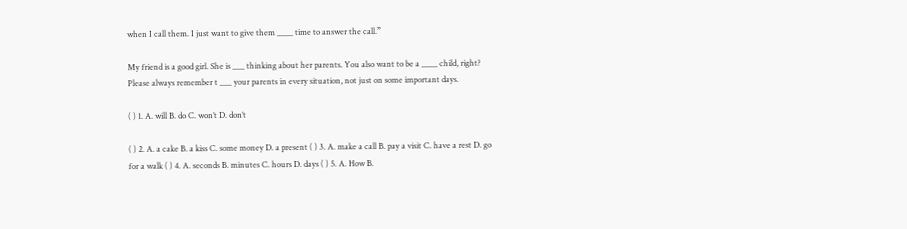when I call them. I just want to give them ____ time to answer the call.”

My friend is a good girl. She is ___ thinking about her parents. You also want to be a ____ child, right? Please always remember t ___ your parents in every situation, not just on some important days.

( ) 1. A. will B. do C. won’t D. don’t

( ) 2. A. a cake B. a kiss C. some money D. a present ( ) 3. A. make a call B. pay a visit C. have a rest D. go for a walk ( ) 4. A. seconds B. minutes C. hours D. days ( ) 5. A. How B.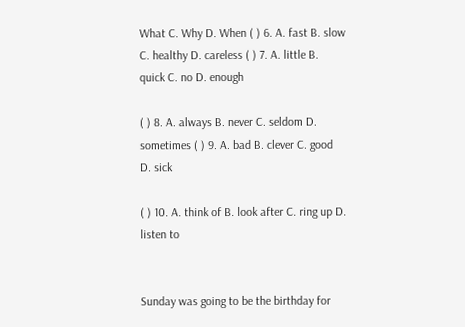What C. Why D. When ( ) 6. A. fast B. slow C. healthy D. careless ( ) 7. A. little B. quick C. no D. enough

( ) 8. A. always B. never C. seldom D. sometimes ( ) 9. A. bad B. clever C. good D. sick

( ) 10. A. think of B. look after C. ring up D. listen to


Sunday was going to be the birthday for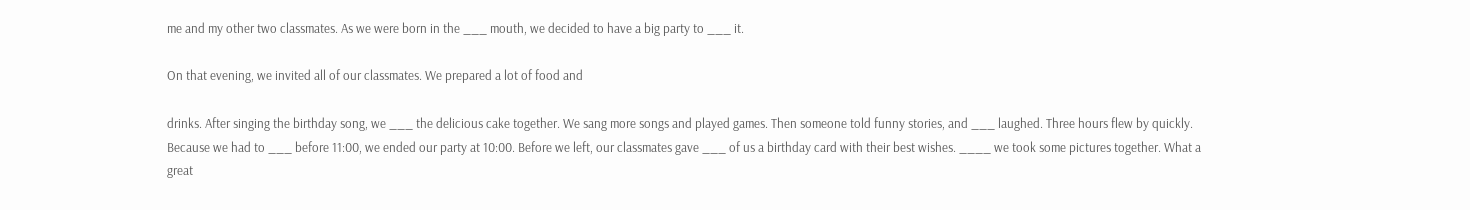me and my other two classmates. As we were born in the ___ mouth, we decided to have a big party to ___ it.

On that evening, we invited all of our classmates. We prepared a lot of food and

drinks. After singing the birthday song, we ___ the delicious cake together. We sang more songs and played games. Then someone told funny stories, and ___ laughed. Three hours flew by quickly. Because we had to ___ before 11:00, we ended our party at 10:00. Before we left, our classmates gave ___ of us a birthday card with their best wishes. ____ we took some pictures together. What a great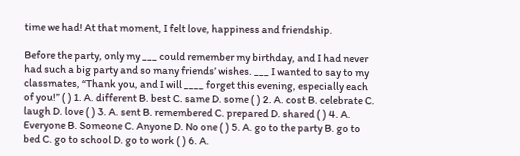time we had! At that moment, I felt love, happiness and friendship.

Before the party, only my ___ could remember my birthday, and I had never had such a big party and so many friends’ wishes. ___ I wanted to say to my classmates, “Thank you, and I will ____ forget this evening, especially each of you!” ( ) 1. A. different B. best C. same D. some ( ) 2. A. cost B. celebrate C. laugh D. love ( ) 3. A. sent B. remembered C. prepared D. shared ( ) 4. A. Everyone B. Someone C. Anyone D. No one ( ) 5. A. go to the party B. go to bed C. go to school D. go to work ( ) 6. A.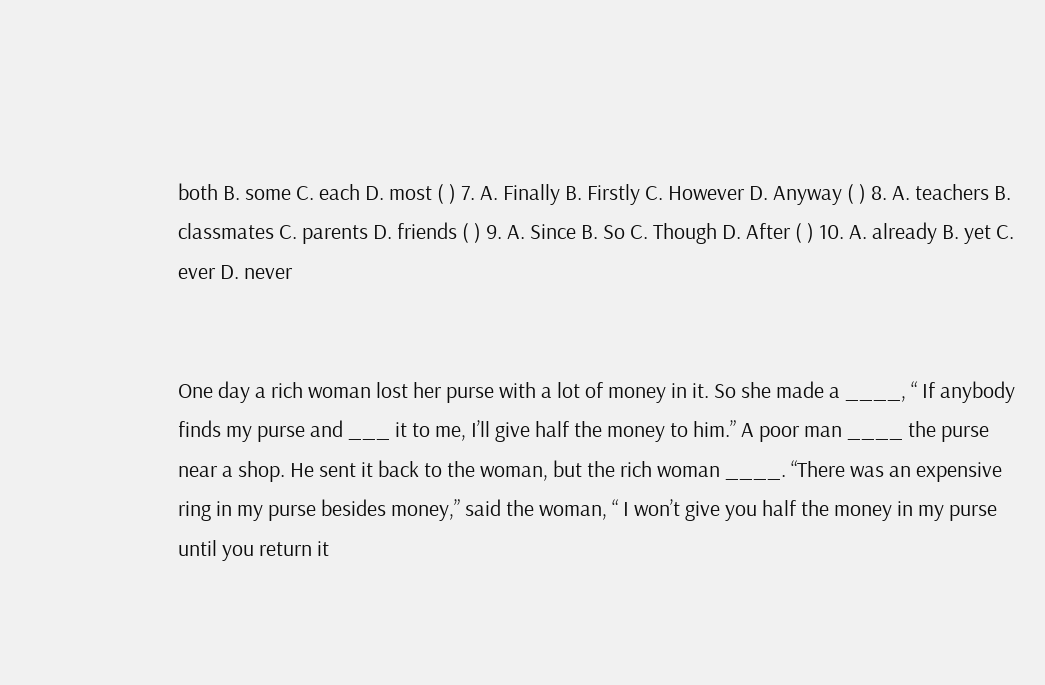both B. some C. each D. most ( ) 7. A. Finally B. Firstly C. However D. Anyway ( ) 8. A. teachers B. classmates C. parents D. friends ( ) 9. A. Since B. So C. Though D. After ( ) 10. A. already B. yet C. ever D. never


One day a rich woman lost her purse with a lot of money in it. So she made a ____, “ If anybody finds my purse and ___ it to me, I’ll give half the money to him.” A poor man ____ the purse near a shop. He sent it back to the woman, but the rich woman ____. “There was an expensive ring in my purse besides money,” said the woman, “ I won’t give you half the money in my purse until you return it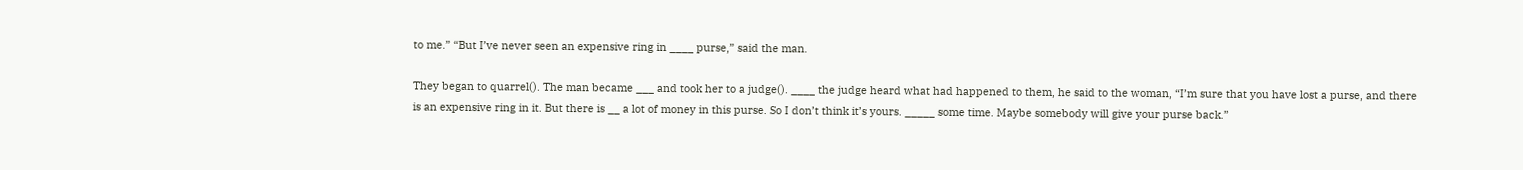to me.” “But I’ve never seen an expensive ring in ____ purse,” said the man.

They began to quarrel(). The man became ___ and took her to a judge(). ____ the judge heard what had happened to them, he said to the woman, “I’m sure that you have lost a purse, and there is an expensive ring in it. But there is __ a lot of money in this purse. So I don’t think it’s yours. _____ some time. Maybe somebody will give your purse back.”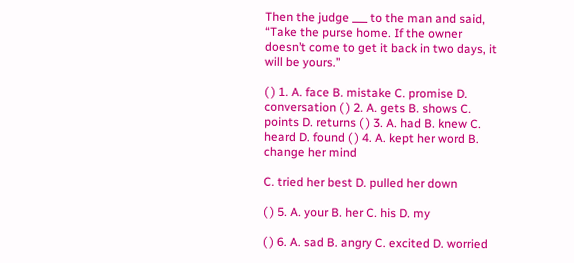Then the judge ___ to the man and said, “Take the purse home. If the owner doesn’t come to get it back in two days, it will be yours.”

( ) 1. A. face B. mistake C. promise D. conversation ( ) 2. A. gets B. shows C. points D. returns ( ) 3. A. had B. knew C. heard D. found ( ) 4. A. kept her word B. change her mind

C. tried her best D. pulled her down

( ) 5. A. your B. her C. his D. my

( ) 6. A. sad B. angry C. excited D. worried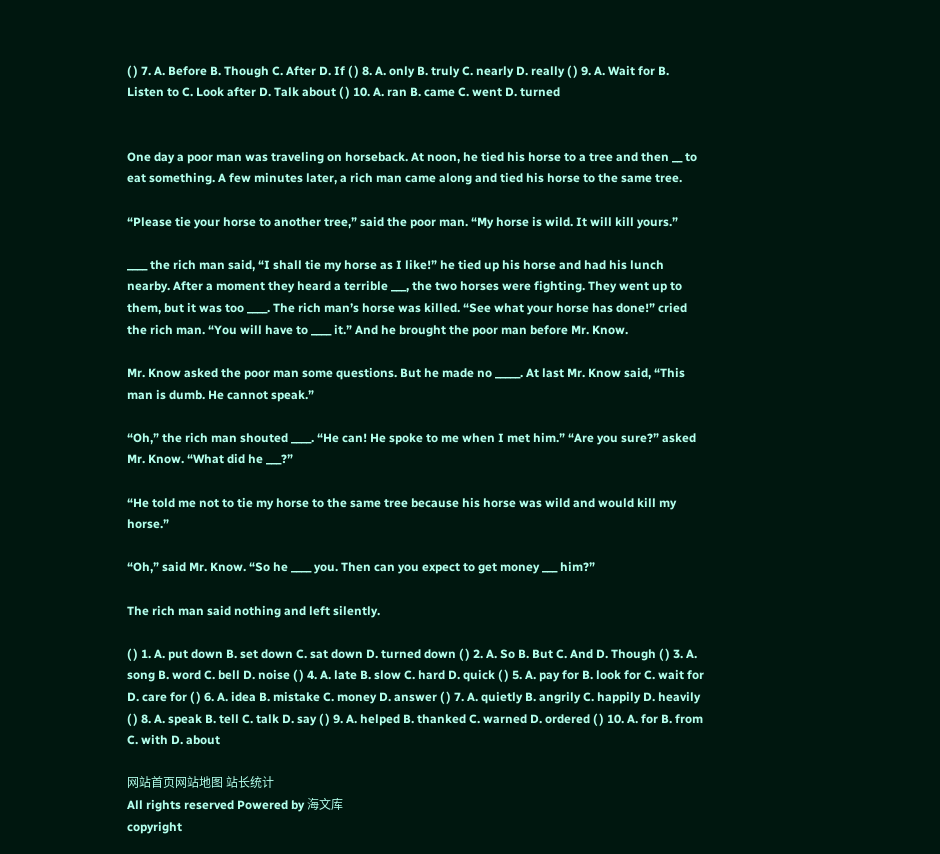( ) 7. A. Before B. Though C. After D. If ( ) 8. A. only B. truly C. nearly D. really ( ) 9. A. Wait for B. Listen to C. Look after D. Talk about ( ) 10. A. ran B. came C. went D. turned


One day a poor man was traveling on horseback. At noon, he tied his horse to a tree and then __ to eat something. A few minutes later, a rich man came along and tied his horse to the same tree.

“Please tie your horse to another tree,” said the poor man. “My horse is wild. It will kill yours.”

____ the rich man said, “I shall tie my horse as I like!” he tied up his horse and had his lunch nearby. After a moment they heard a terrible ___, the two horses were fighting. They went up to them, but it was too ____. The rich man’s horse was killed. “See what your horse has done!” cried the rich man. “You will have to ____ it.” And he brought the poor man before Mr. Know.

Mr. Know asked the poor man some questions. But he made no _____. At last Mr. Know said, “This man is dumb. He cannot speak.”

“Oh,” the rich man shouted ____. “He can! He spoke to me when I met him.” “Are you sure?” asked Mr. Know. “What did he ___?”

“He told me not to tie my horse to the same tree because his horse was wild and would kill my horse.”

“Oh,” said Mr. Know. “So he ____ you. Then can you expect to get money ___ him?”

The rich man said nothing and left silently.

( ) 1. A. put down B. set down C. sat down D. turned down ( ) 2. A. So B. But C. And D. Though ( ) 3. A. song B. word C. bell D. noise ( ) 4. A. late B. slow C. hard D. quick ( ) 5. A. pay for B. look for C. wait for D. care for ( ) 6. A. idea B. mistake C. money D. answer ( ) 7. A. quietly B. angrily C. happily D. heavily ( ) 8. A. speak B. tell C. talk D. say ( ) 9. A. helped B. thanked C. warned D. ordered ( ) 10. A. for B. from C. with D. about

网站首页网站地图 站长统计
All rights reserved Powered by 海文库
copyright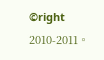©right 2010-2011。